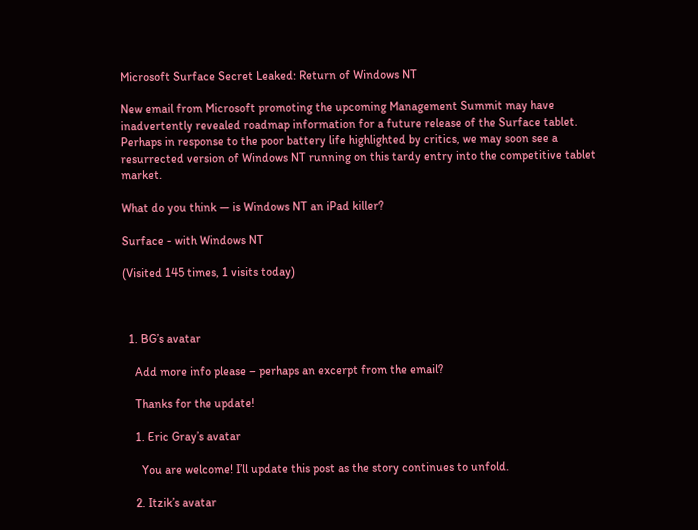Microsoft Surface Secret Leaked: Return of Windows NT

New email from Microsoft promoting the upcoming Management Summit may have inadvertently revealed roadmap information for a future release of the Surface tablet.  Perhaps in response to the poor battery life highlighted by critics, we may soon see a resurrected version of Windows NT running on this tardy entry into the competitive tablet market.

What do you think — is Windows NT an iPad killer?

Surface - with Windows NT

(Visited 145 times, 1 visits today)



  1. BG’s avatar

    Add more info please – perhaps an excerpt from the email?

    Thanks for the update!

    1. Eric Gray’s avatar

      You are welcome! I’ll update this post as the story continues to unfold.

    2. Itzik’s avatar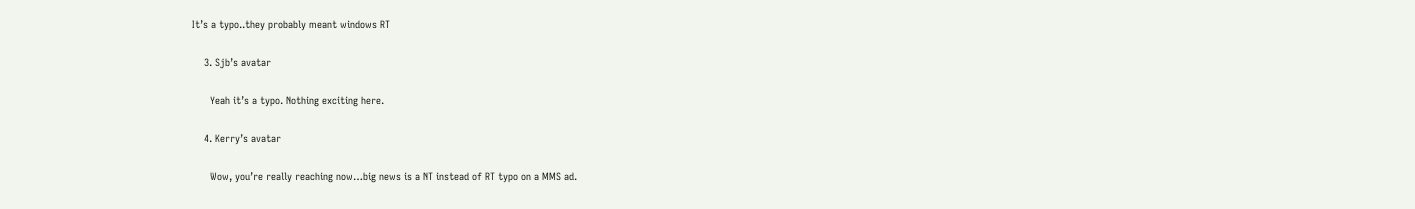It’s a typo..they probably meant windows RT

    3. Sjb’s avatar

      Yeah it’s a typo. Nothing exciting here.

    4. Kerry’s avatar

      Wow, you’re really reaching now…big news is a NT instead of RT typo on a MMS ad.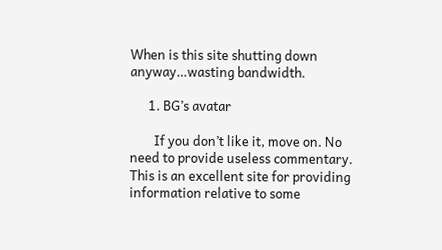When is this site shutting down anyway…wasting bandwidth.

      1. BG’s avatar

        If you don’t like it, move on. No need to provide useless commentary. This is an excellent site for providing information relative to some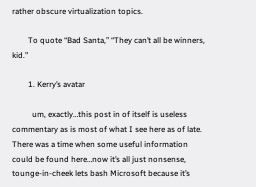rather obscure virtualization topics.

        To quote “Bad Santa,” “They can’t all be winners, kid.”

        1. Kerry’s avatar

          um, exactly…this post in of itself is useless commentary as is most of what I see here as of late. There was a time when some useful information could be found here…now it’s all just nonsense, tounge-in-cheek lets bash Microsoft because it’s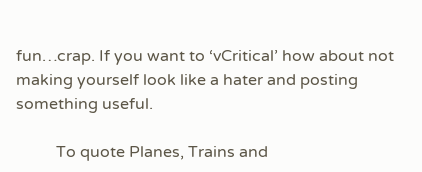fun…crap. If you want to ‘vCritical’ how about not making yourself look like a hater and posting something useful.

          To quote Planes, Trains and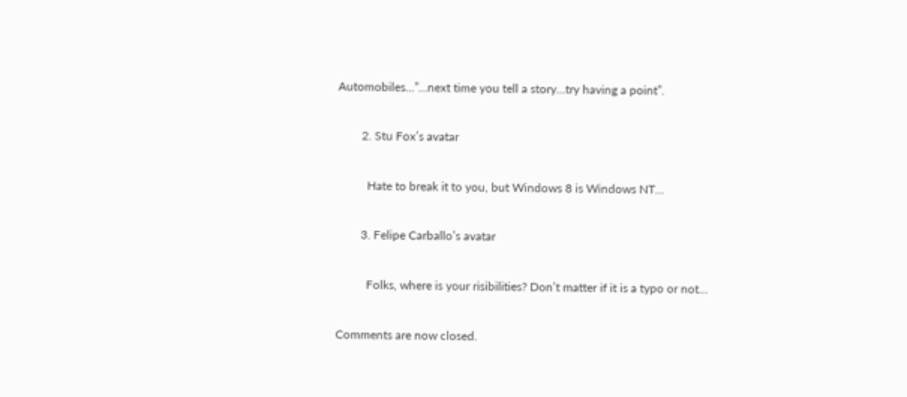Automobiles…”…next time you tell a story…try having a point”.

        2. Stu Fox’s avatar

          Hate to break it to you, but Windows 8 is Windows NT…

        3. Felipe Carballo’s avatar

          Folks, where is your risibilities? Don’t matter if it is a typo or not…

Comments are now closed.